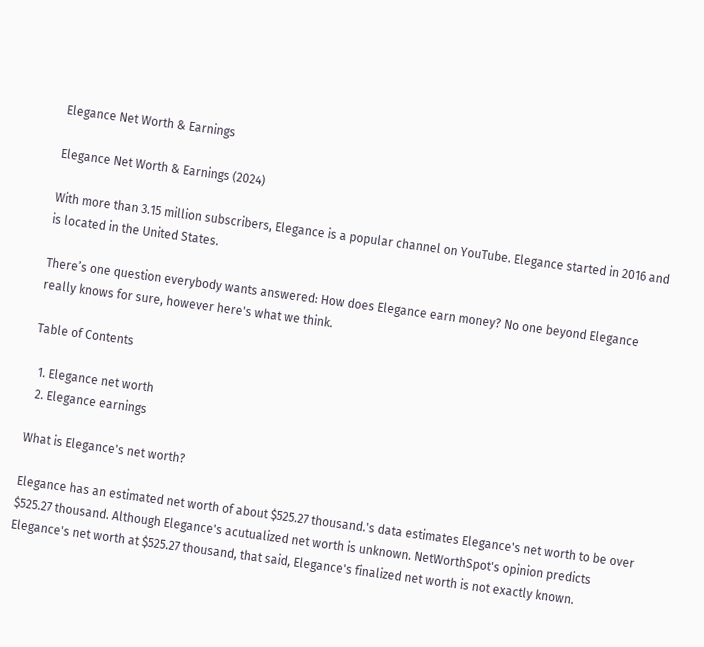Elegance Net Worth & Earnings

Elegance Net Worth & Earnings (2024)

With more than 3.15 million subscribers, Elegance is a popular channel on YouTube. Elegance started in 2016 and is located in the United States.

There’s one question everybody wants answered: How does Elegance earn money? No one beyond Elegance really knows for sure, however here's what we think.

Table of Contents

  1. Elegance net worth
  2. Elegance earnings

What is Elegance's net worth?

Elegance has an estimated net worth of about $525.27 thousand.'s data estimates Elegance's net worth to be over $525.27 thousand. Although Elegance's acutualized net worth is unknown. NetWorthSpot's opinion predicts Elegance's net worth at $525.27 thousand, that said, Elegance's finalized net worth is not exactly known.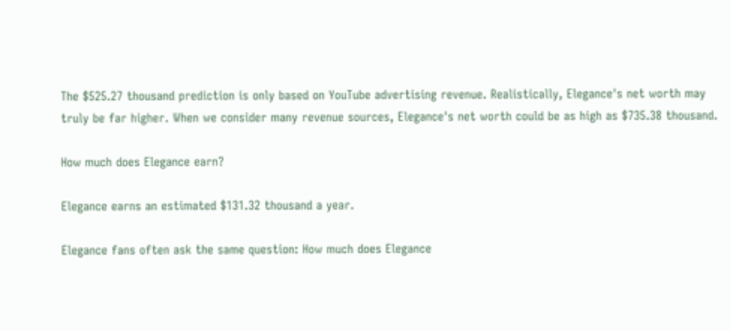The $525.27 thousand prediction is only based on YouTube advertising revenue. Realistically, Elegance's net worth may truly be far higher. When we consider many revenue sources, Elegance's net worth could be as high as $735.38 thousand.

How much does Elegance earn?

Elegance earns an estimated $131.32 thousand a year.

Elegance fans often ask the same question: How much does Elegance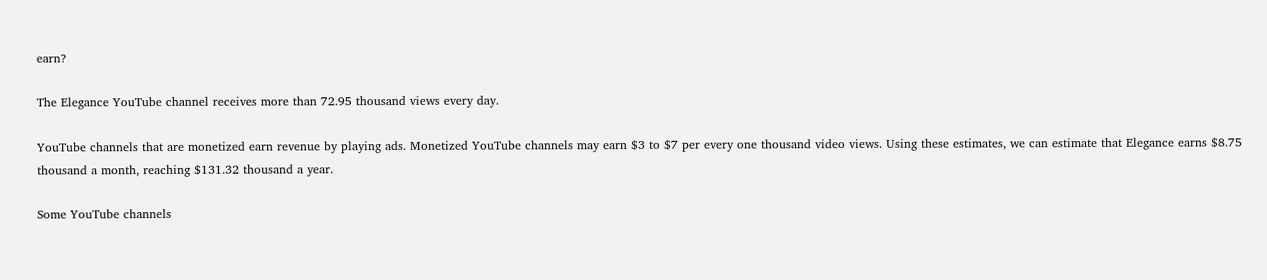earn?

The Elegance YouTube channel receives more than 72.95 thousand views every day.

YouTube channels that are monetized earn revenue by playing ads. Monetized YouTube channels may earn $3 to $7 per every one thousand video views. Using these estimates, we can estimate that Elegance earns $8.75 thousand a month, reaching $131.32 thousand a year.

Some YouTube channels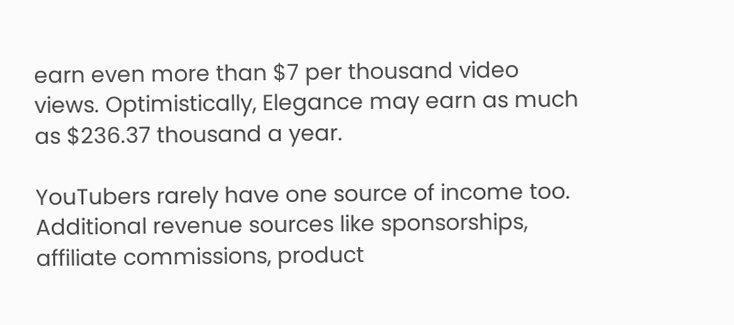earn even more than $7 per thousand video views. Optimistically, Elegance may earn as much as $236.37 thousand a year.

YouTubers rarely have one source of income too. Additional revenue sources like sponsorships, affiliate commissions, product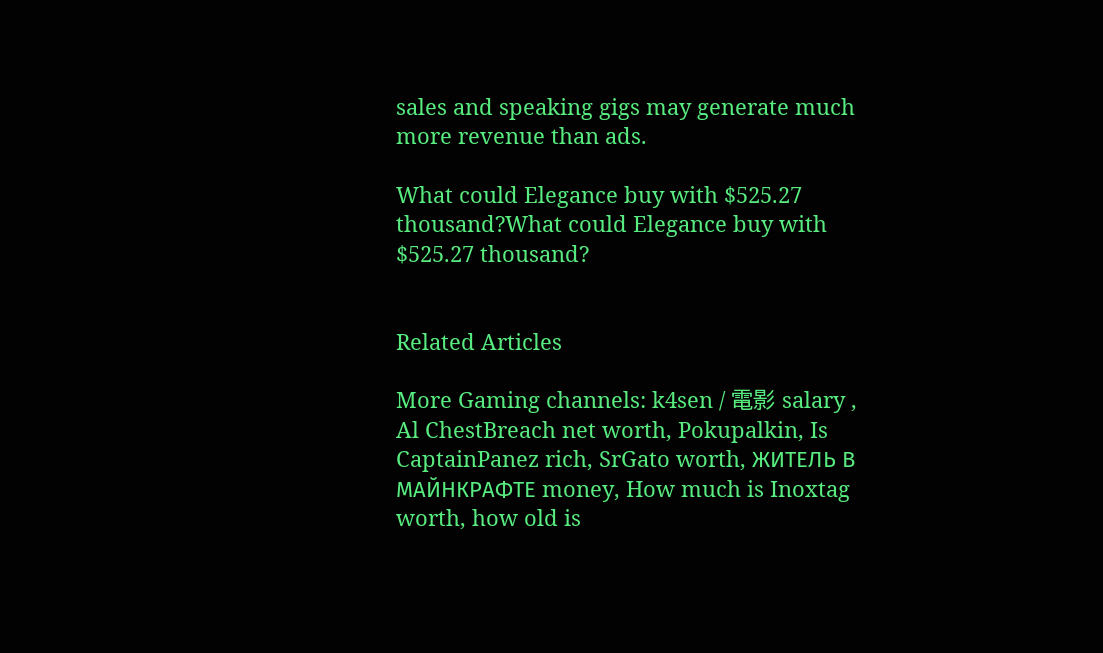sales and speaking gigs may generate much more revenue than ads.

What could Elegance buy with $525.27 thousand?What could Elegance buy with $525.27 thousand?


Related Articles

More Gaming channels: k4sen / 電影 salary , Al ChestBreach net worth, Pokupalkin, Is CaptainPanez rich, SrGato worth, ЖИТЕЛЬ В МАЙНКРАФТЕ money, How much is Inoxtag worth, how old is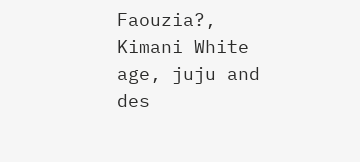Faouzia?, Kimani White age, juju and des